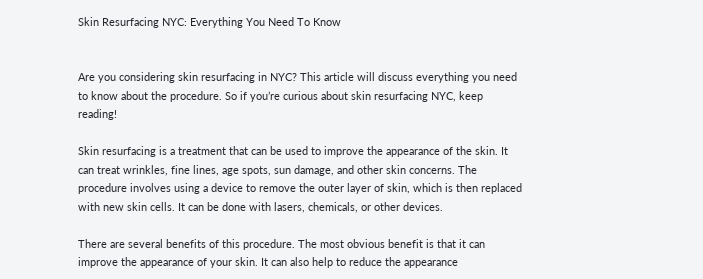Skin Resurfacing NYC: Everything You Need To Know


Are you considering skin resurfacing in NYC? This article will discuss everything you need to know about the procedure. So if you’re curious about skin resurfacing NYC, keep reading!

Skin resurfacing is a treatment that can be used to improve the appearance of the skin. It can treat wrinkles, fine lines, age spots, sun damage, and other skin concerns. The procedure involves using a device to remove the outer layer of skin, which is then replaced with new skin cells. It can be done with lasers, chemicals, or other devices.

There are several benefits of this procedure. The most obvious benefit is that it can improve the appearance of your skin. It can also help to reduce the appearance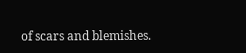of scars and blemishes.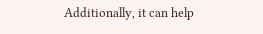Additionally, it can help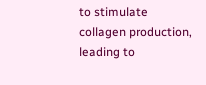to stimulate collagen production, leading to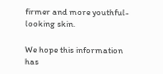firmer and more youthful-looking skin.

We hope this information has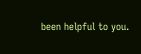been helpful to you.